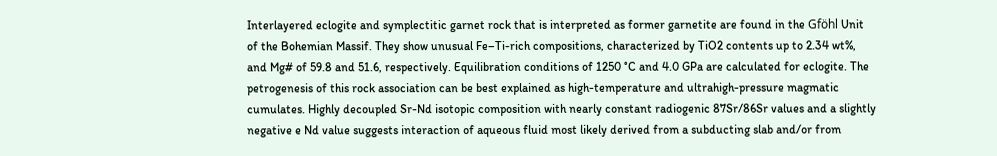Interlayered eclogite and symplectitic garnet rock that is interpreted as former garnetite are found in the Gföhl Unit of the Bohemian Massif. They show unusual Fe–Ti-rich compositions, characterized by TiO2 contents up to 2.34 wt%, and Mg# of 59.8 and 51.6, respectively. Equilibration conditions of 1250 °C and 4.0 GPa are calculated for eclogite. The petrogenesis of this rock association can be best explained as high-temperature and ultrahigh-pressure magmatic cumulates. Highly decoupled Sr-Nd isotopic composition with nearly constant radiogenic 87Sr/86Sr values and a slightly negative e Nd value suggests interaction of aqueous fluid most likely derived from a subducting slab and/or from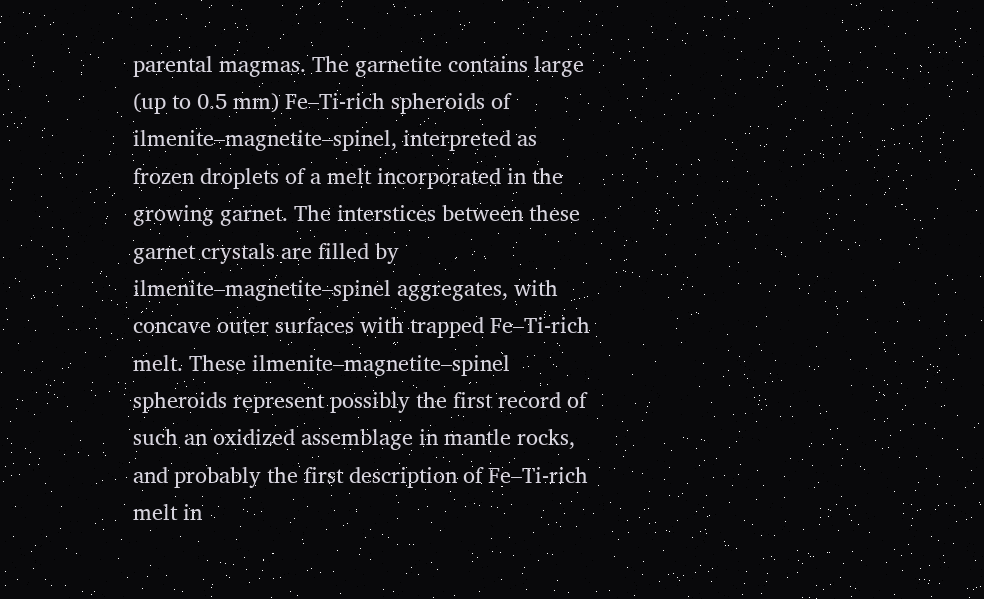parental magmas. The garnetite contains large (up to 0.5 mm) Fe–Ti-rich spheroids of ilmenite–magnetite–spinel, interpreted as frozen droplets of a melt incorporated in the growing garnet. The interstices between these garnet crystals are filled by ilmenite–magnetite–spinel aggregates, with concave outer surfaces with trapped Fe–Ti-rich melt. These ilmenite–magnetite–spinel spheroids represent possibly the first record of such an oxidized assemblage in mantle rocks, and probably the first description of Fe–Ti-rich melt in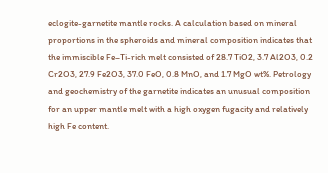eclogite-garnetite mantle rocks. A calculation based on mineral proportions in the spheroids and mineral composition indicates that the immiscible Fe–Ti-rich melt consisted of 28.7 TiO2, 3.7 Al2O3, 0.2 Cr2O3, 27.9 Fe2O3, 37.0 FeO, 0.8 MnO, and 1.7 MgO wt%. Petrology and geochemistry of the garnetite indicates an unusual composition for an upper mantle melt with a high oxygen fugacity and relatively high Fe content.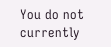You do not currently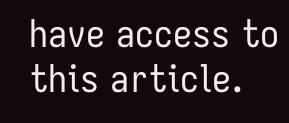have access to this article.